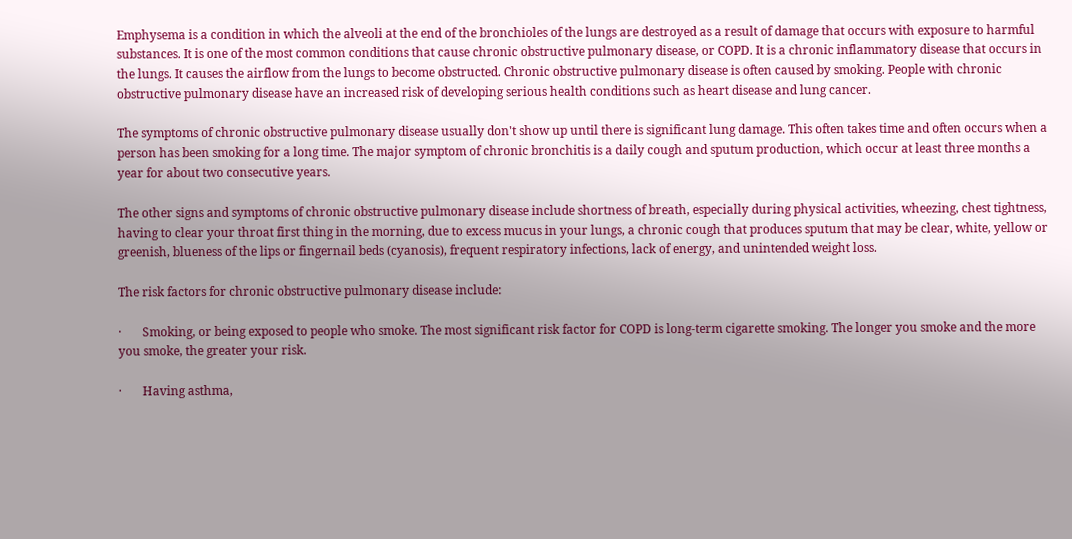Emphysema is a condition in which the alveoli at the end of the bronchioles of the lungs are destroyed as a result of damage that occurs with exposure to harmful substances. It is one of the most common conditions that cause chronic obstructive pulmonary disease, or COPD. It is a chronic inflammatory disease that occurs in the lungs. It causes the airflow from the lungs to become obstructed. Chronic obstructive pulmonary disease is often caused by smoking. People with chronic obstructive pulmonary disease have an increased risk of developing serious health conditions such as heart disease and lung cancer.

The symptoms of chronic obstructive pulmonary disease usually don't show up until there is significant lung damage. This often takes time and often occurs when a person has been smoking for a long time. The major symptom of chronic bronchitis is a daily cough and sputum production, which occur at least three months a year for about two consecutive years.

The other signs and symptoms of chronic obstructive pulmonary disease include shortness of breath, especially during physical activities, wheezing, chest tightness, having to clear your throat first thing in the morning, due to excess mucus in your lungs, a chronic cough that produces sputum that may be clear, white, yellow or greenish, blueness of the lips or fingernail beds (cyanosis), frequent respiratory infections, lack of energy, and unintended weight loss.

The risk factors for chronic obstructive pulmonary disease include:

·       Smoking, or being exposed to people who smoke. The most significant risk factor for COPD is long-term cigarette smoking. The longer you smoke and the more you smoke, the greater your risk.

·       Having asthma,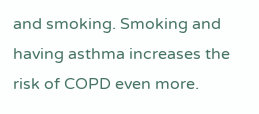and smoking. Smoking and having asthma increases the risk of COPD even more.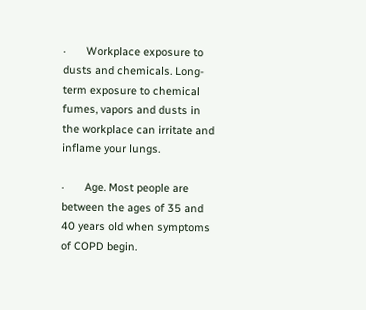·       Workplace exposure to dusts and chemicals. Long-term exposure to chemical fumes, vapors and dusts in the workplace can irritate and inflame your lungs.

·       Age. Most people are between the ages of 35 and 40 years old when symptoms of COPD begin.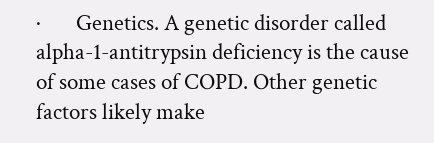·       Genetics. A genetic disorder called alpha-1-antitrypsin deficiency is the cause of some cases of COPD. Other genetic factors likely make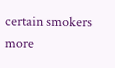certain smokers more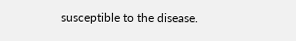susceptible to the disease.